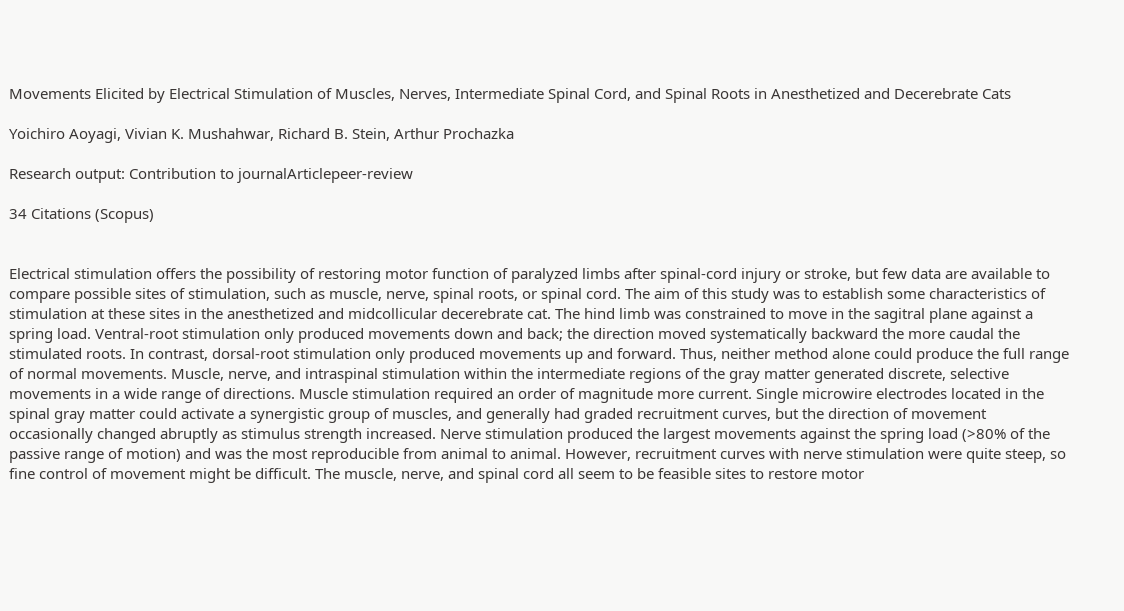Movements Elicited by Electrical Stimulation of Muscles, Nerves, Intermediate Spinal Cord, and Spinal Roots in Anesthetized and Decerebrate Cats

Yoichiro Aoyagi, Vivian K. Mushahwar, Richard B. Stein, Arthur Prochazka

Research output: Contribution to journalArticlepeer-review

34 Citations (Scopus)


Electrical stimulation offers the possibility of restoring motor function of paralyzed limbs after spinal-cord injury or stroke, but few data are available to compare possible sites of stimulation, such as muscle, nerve, spinal roots, or spinal cord. The aim of this study was to establish some characteristics of stimulation at these sites in the anesthetized and midcollicular decerebrate cat. The hind limb was constrained to move in the sagitral plane against a spring load. Ventral-root stimulation only produced movements down and back; the direction moved systematically backward the more caudal the stimulated roots. In contrast, dorsal-root stimulation only produced movements up and forward. Thus, neither method alone could produce the full range of normal movements. Muscle, nerve, and intraspinal stimulation within the intermediate regions of the gray matter generated discrete, selective movements in a wide range of directions. Muscle stimulation required an order of magnitude more current. Single microwire electrodes located in the spinal gray matter could activate a synergistic group of muscles, and generally had graded recruitment curves, but the direction of movement occasionally changed abruptly as stimulus strength increased. Nerve stimulation produced the largest movements against the spring load (>80% of the passive range of motion) and was the most reproducible from animal to animal. However, recruitment curves with nerve stimulation were quite steep, so fine control of movement might be difficult. The muscle, nerve, and spinal cord all seem to be feasible sites to restore motor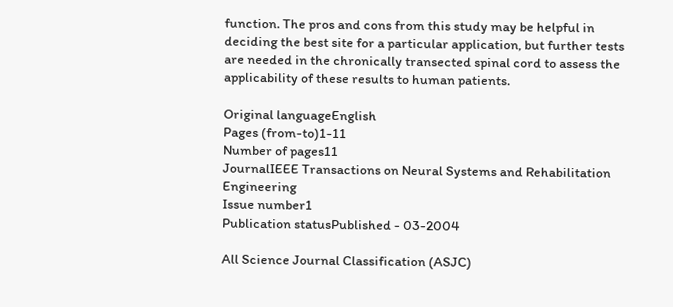function. The pros and cons from this study may be helpful in deciding the best site for a particular application, but further tests are needed in the chronically transected spinal cord to assess the applicability of these results to human patients.

Original languageEnglish
Pages (from-to)1-11
Number of pages11
JournalIEEE Transactions on Neural Systems and Rehabilitation Engineering
Issue number1
Publication statusPublished - 03-2004

All Science Journal Classification (ASJC)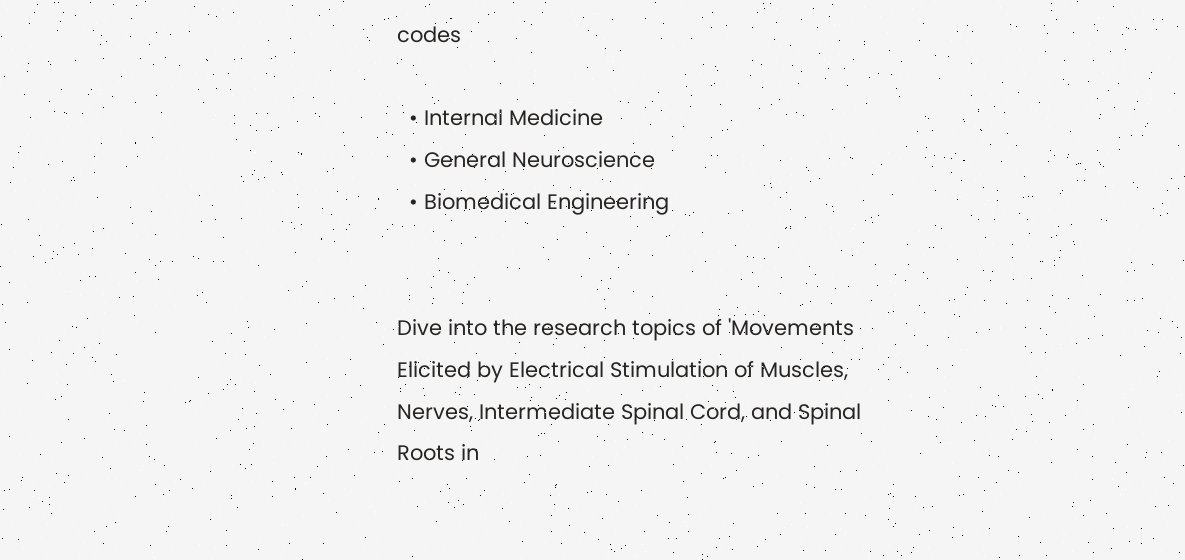codes

  • Internal Medicine
  • General Neuroscience
  • Biomedical Engineering


Dive into the research topics of 'Movements Elicited by Electrical Stimulation of Muscles, Nerves, Intermediate Spinal Cord, and Spinal Roots in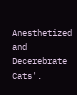Anesthetized and Decerebrate Cats'.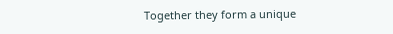Together they form a unique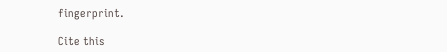fingerprint.

Cite this